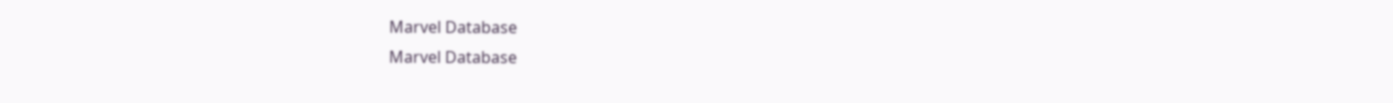Marvel Database
Marvel Database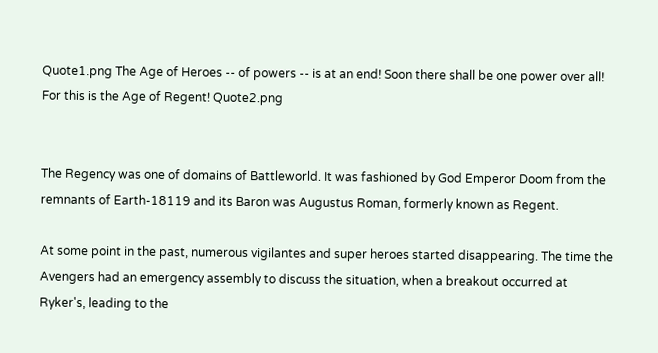Quote1.png The Age of Heroes -- of powers -- is at an end! Soon there shall be one power over all! For this is the Age of Regent! Quote2.png


The Regency was one of domains of Battleworld. It was fashioned by God Emperor Doom from the remnants of Earth-18119 and its Baron was Augustus Roman, formerly known as Regent.

At some point in the past, numerous vigilantes and super heroes started disappearing. The time the Avengers had an emergency assembly to discuss the situation, when a breakout occurred at Ryker's, leading to the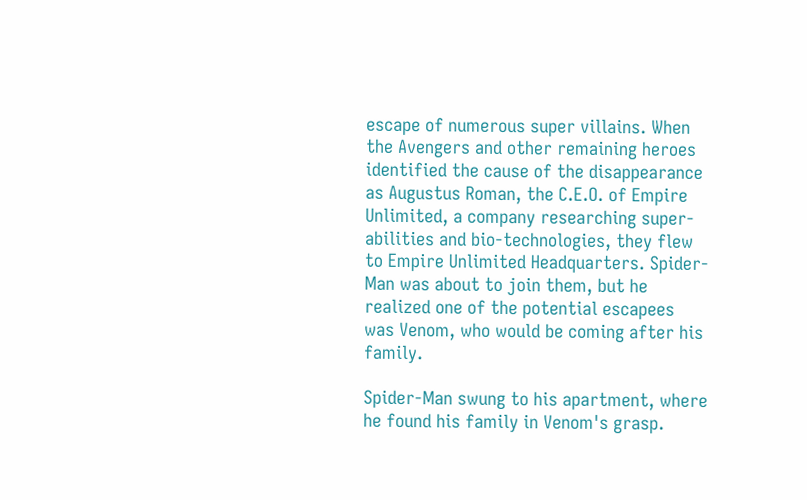escape of numerous super villains. When the Avengers and other remaining heroes identified the cause of the disappearance as Augustus Roman, the C.E.O. of Empire Unlimited, a company researching super-abilities and bio-technologies, they flew to Empire Unlimited Headquarters. Spider-Man was about to join them, but he realized one of the potential escapees was Venom, who would be coming after his family.

Spider-Man swung to his apartment, where he found his family in Venom's grasp.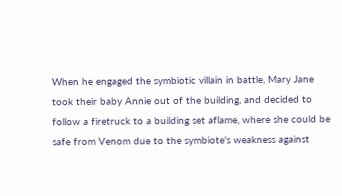When he engaged the symbiotic villain in battle, Mary Jane took their baby Annie out of the building, and decided to follow a firetruck to a building set aflame, where she could be safe from Venom due to the symbiote's weakness against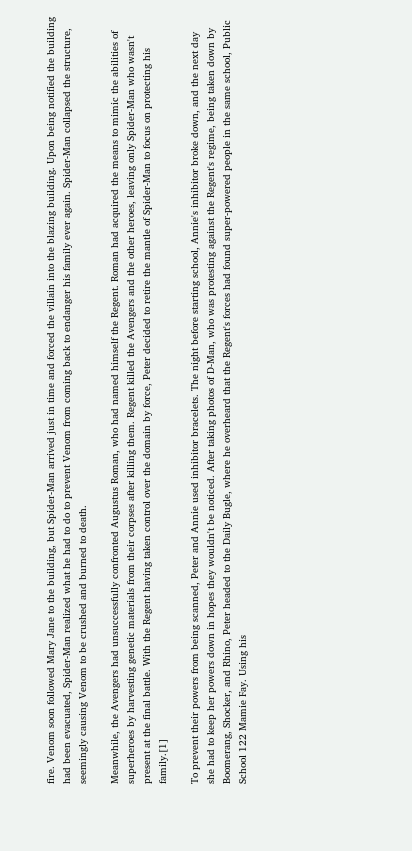fire. Venom soon followed Mary Jane to the building, but Spider-Man arrived just in time and forced the villain into the blazing building. Upon being notified the building had been evacuated, Spider-Man realized what he had to do to prevent Venom from coming back to endanger his family ever again. Spider-Man collapsed the structure, seemingly causing Venom to be crushed and burned to death.

Meanwhile, the Avengers had unsuccessfully confronted Augustus Roman, who had named himself the Regent. Roman had acquired the means to mimic the abilities of superheroes by harvesting genetic materials from their corpses after killing them. Regent killed the Avengers and the other heroes, leaving only Spider-Man who wasn't present at the final battle. With the Regent having taken control over the domain by force, Peter decided to retire the mantle of Spider-Man to focus on protecting his family.[1]

To prevent their powers from being scanned, Peter and Annie used inhibitor bracelets. The night before starting school, Annie's inhibitor broke down, and the next day she had to keep her powers down in hopes they wouldn't be noticed. After taking photos of D-Man, who was protesting against the Regent's regime, being taken down by Boomerang, Shocker, and Rhino, Peter headed to the Daily Bugle, where he overheard that the Regent's forces had found super-powered people in the same school, Public School 122 Mamie Fay. Using his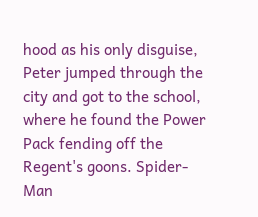hood as his only disguise, Peter jumped through the city and got to the school, where he found the Power Pack fending off the Regent's goons. Spider-Man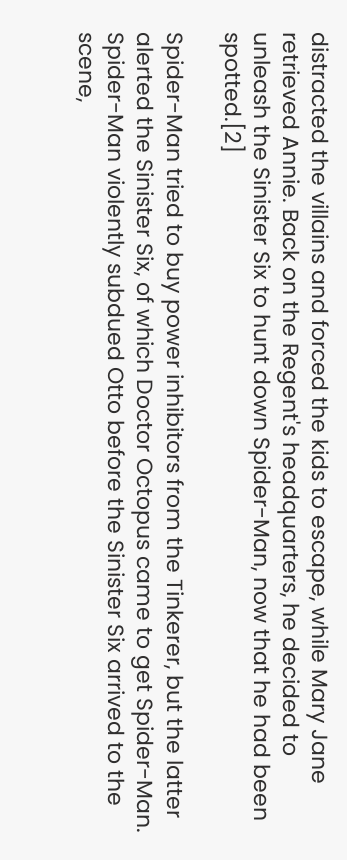distracted the villains and forced the kids to escape, while Mary Jane retrieved Annie. Back on the Regent's headquarters, he decided to unleash the Sinister Six to hunt down Spider-Man, now that he had been spotted.[2]

Spider-Man tried to buy power inhibitors from the Tinkerer, but the latter alerted the Sinister Six, of which Doctor Octopus came to get Spider-Man. Spider-Man violently subdued Otto before the Sinister Six arrived to the scene,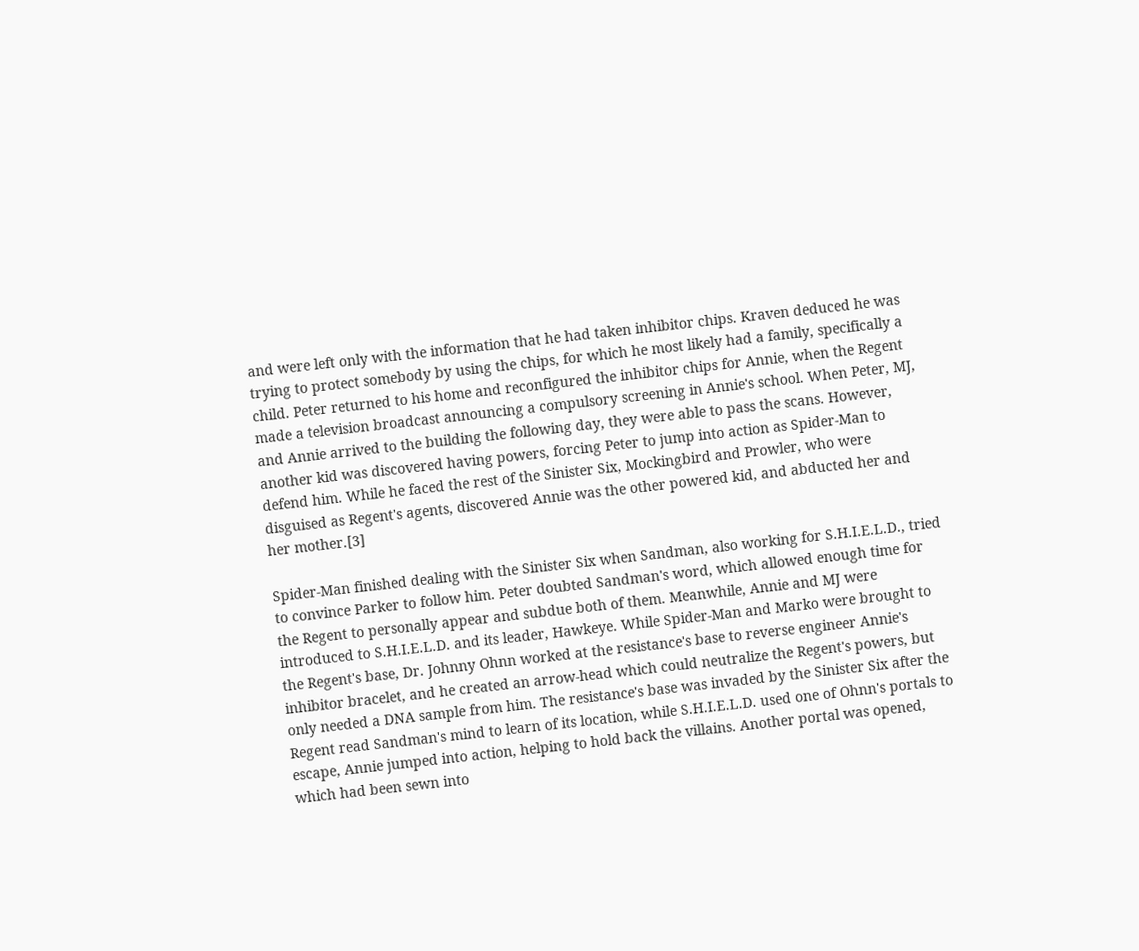and were left only with the information that he had taken inhibitor chips. Kraven deduced he was trying to protect somebody by using the chips, for which he most likely had a family, specifically a child. Peter returned to his home and reconfigured the inhibitor chips for Annie, when the Regent made a television broadcast announcing a compulsory screening in Annie's school. When Peter, MJ, and Annie arrived to the building the following day, they were able to pass the scans. However, another kid was discovered having powers, forcing Peter to jump into action as Spider-Man to defend him. While he faced the rest of the Sinister Six, Mockingbird and Prowler, who were disguised as Regent's agents, discovered Annie was the other powered kid, and abducted her and her mother.[3]

Spider-Man finished dealing with the Sinister Six when Sandman, also working for S.H.I.E.L.D., tried to convince Parker to follow him. Peter doubted Sandman's word, which allowed enough time for the Regent to personally appear and subdue both of them. Meanwhile, Annie and MJ were introduced to S.H.I.E.L.D. and its leader, Hawkeye. While Spider-Man and Marko were brought to the Regent's base, Dr. Johnny Ohnn worked at the resistance's base to reverse engineer Annie's inhibitor bracelet, and he created an arrow-head which could neutralize the Regent's powers, but only needed a DNA sample from him. The resistance's base was invaded by the Sinister Six after the Regent read Sandman's mind to learn of its location, while S.H.I.E.L.D. used one of Ohnn's portals to escape, Annie jumped into action, helping to hold back the villains. Another portal was opened, which had been sewn into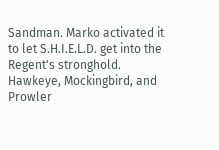Sandman. Marko activated it to let S.H.I.E.L.D. get into the Regent's stronghold. Hawkeye, Mockingbird, and Prowler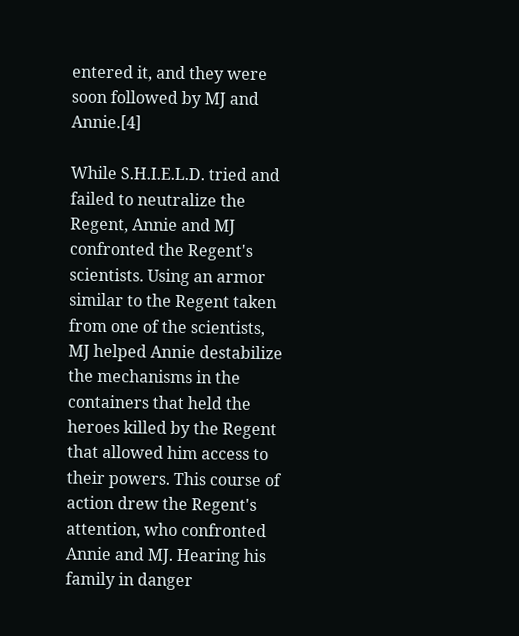entered it, and they were soon followed by MJ and Annie.[4]

While S.H.I.E.L.D. tried and failed to neutralize the Regent, Annie and MJ confronted the Regent's scientists. Using an armor similar to the Regent taken from one of the scientists, MJ helped Annie destabilize the mechanisms in the containers that held the heroes killed by the Regent that allowed him access to their powers. This course of action drew the Regent's attention, who confronted Annie and MJ. Hearing his family in danger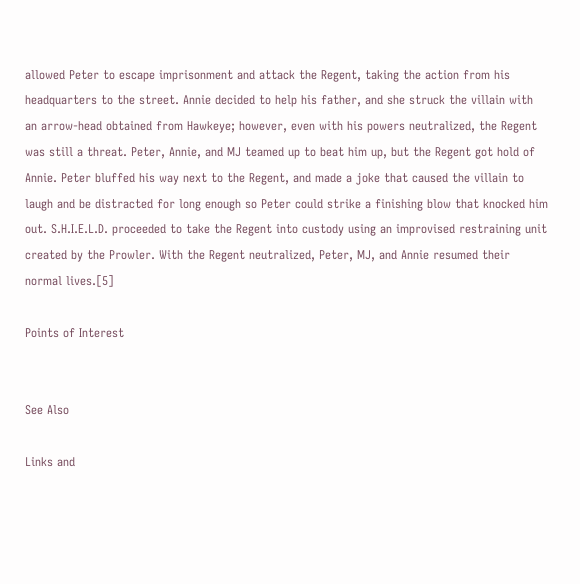allowed Peter to escape imprisonment and attack the Regent, taking the action from his headquarters to the street. Annie decided to help his father, and she struck the villain with an arrow-head obtained from Hawkeye; however, even with his powers neutralized, the Regent was still a threat. Peter, Annie, and MJ teamed up to beat him up, but the Regent got hold of Annie. Peter bluffed his way next to the Regent, and made a joke that caused the villain to laugh and be distracted for long enough so Peter could strike a finishing blow that knocked him out. S.H.I.E.L.D. proceeded to take the Regent into custody using an improvised restraining unit created by the Prowler. With the Regent neutralized, Peter, MJ, and Annie resumed their normal lives.[5]

Points of Interest


See Also

Links and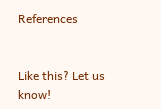References


Like this? Let us know!